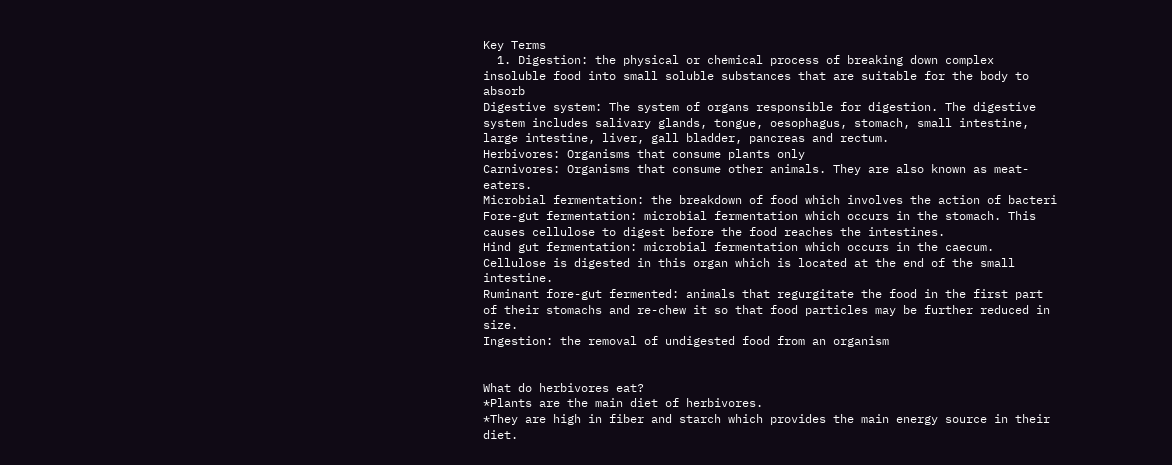Key Terms
  1. Digestion: the physical or chemical process of breaking down complex insoluble food into small soluble substances that are suitable for the body to absorb
Digestive system: The system of organs responsible for digestion. The digestive system includes salivary glands, tongue, oesophagus, stomach, small intestine, large intestine, liver, gall bladder, pancreas and rectum.
Herbivores: Organisms that consume plants only
Carnivores: Organisms that consume other animals. They are also known as meat-eaters.
Microbial fermentation: the breakdown of food which involves the action of bacteri
Fore-gut fermentation: microbial fermentation which occurs in the stomach. This causes cellulose to digest before the food reaches the intestines.
Hind gut fermentation: microbial fermentation which occurs in the caecum. Cellulose is digested in this organ which is located at the end of the small intestine.
Ruminant fore-gut fermented: animals that regurgitate the food in the first part of their stomachs and re-chew it so that food particles may be further reduced in size.
Ingestion: the removal of undigested food from an organism


What do herbivores eat?
*Plants are the main diet of herbivores.
*They are high in fiber and starch which provides the main energy source in their diet.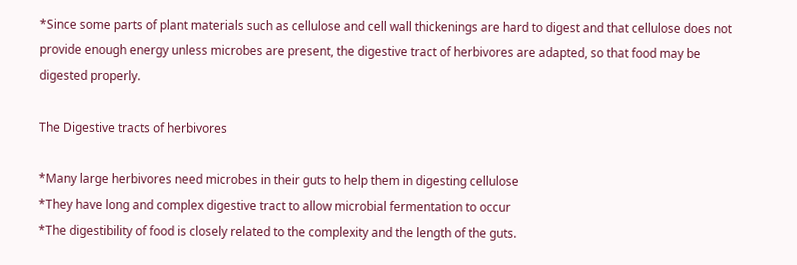*Since some parts of plant materials such as cellulose and cell wall thickenings are hard to digest and that cellulose does not provide enough energy unless microbes are present, the digestive tract of herbivores are adapted, so that food may be digested properly.

The Digestive tracts of herbivores

*Many large herbivores need microbes in their guts to help them in digesting cellulose
*They have long and complex digestive tract to allow microbial fermentation to occur
*The digestibility of food is closely related to the complexity and the length of the guts.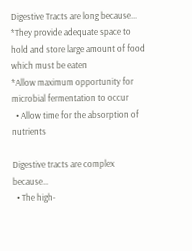Digestive Tracts are long because...
*They provide adequate space to hold and store large amount of food which must be eaten
*Allow maximum opportunity for microbial fermentation to occur
  • Allow time for the absorption of nutrients

Digestive tracts are complex because…
  • The high-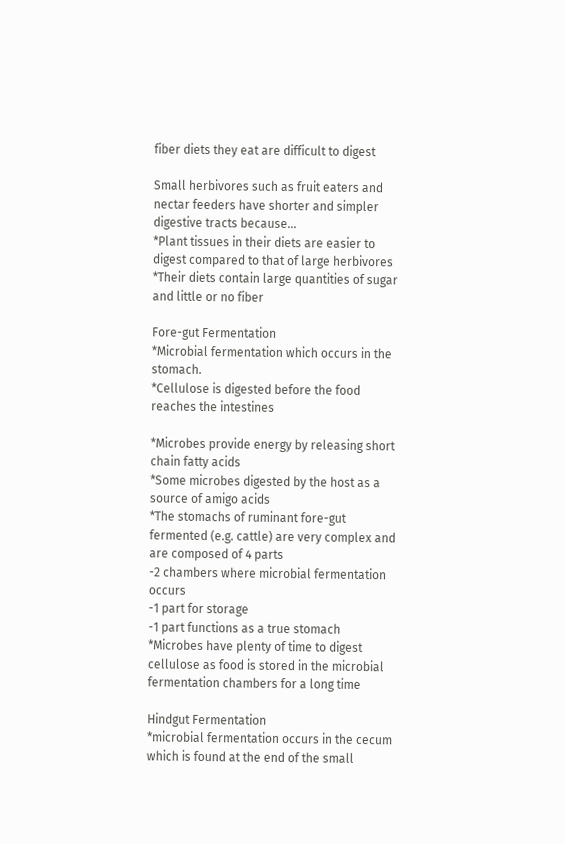fiber diets they eat are difficult to digest

Small herbivores such as fruit eaters and nectar feeders have shorter and simpler digestive tracts because…
*Plant tissues in their diets are easier to digest compared to that of large herbivores
*Their diets contain large quantities of sugar and little or no fiber

Fore-gut Fermentation
*Microbial fermentation which occurs in the stomach.
*Cellulose is digested before the food reaches the intestines

*Microbes provide energy by releasing short chain fatty acids
*Some microbes digested by the host as a source of amigo acids
*The stomachs of ruminant fore-gut fermented (e.g. cattle) are very complex and are composed of 4 parts
-2 chambers where microbial fermentation occurs
-1 part for storage
-1 part functions as a true stomach
*Microbes have plenty of time to digest cellulose as food is stored in the microbial fermentation chambers for a long time

Hindgut Fermentation
*microbial fermentation occurs in the cecum which is found at the end of the small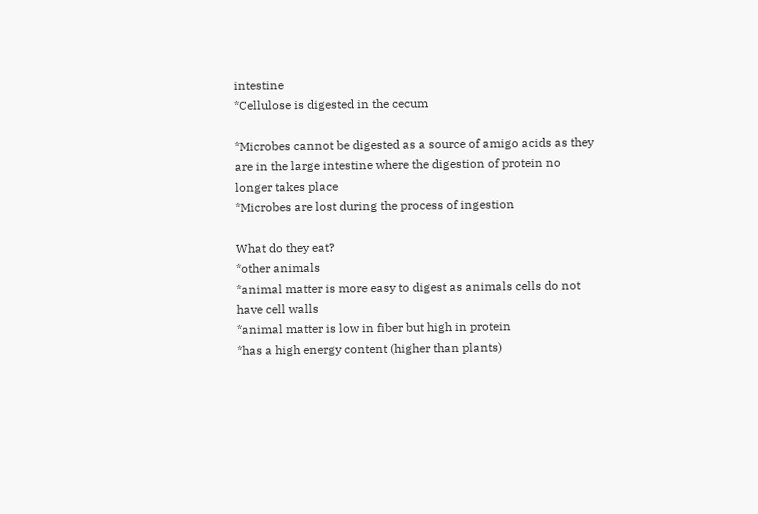intestine
*Cellulose is digested in the cecum

*Microbes cannot be digested as a source of amigo acids as they are in the large intestine where the digestion of protein no longer takes place
*Microbes are lost during the process of ingestion

What do they eat?
*other animals
*animal matter is more easy to digest as animals cells do not have cell walls
*animal matter is low in fiber but high in protein
*has a high energy content (higher than plants)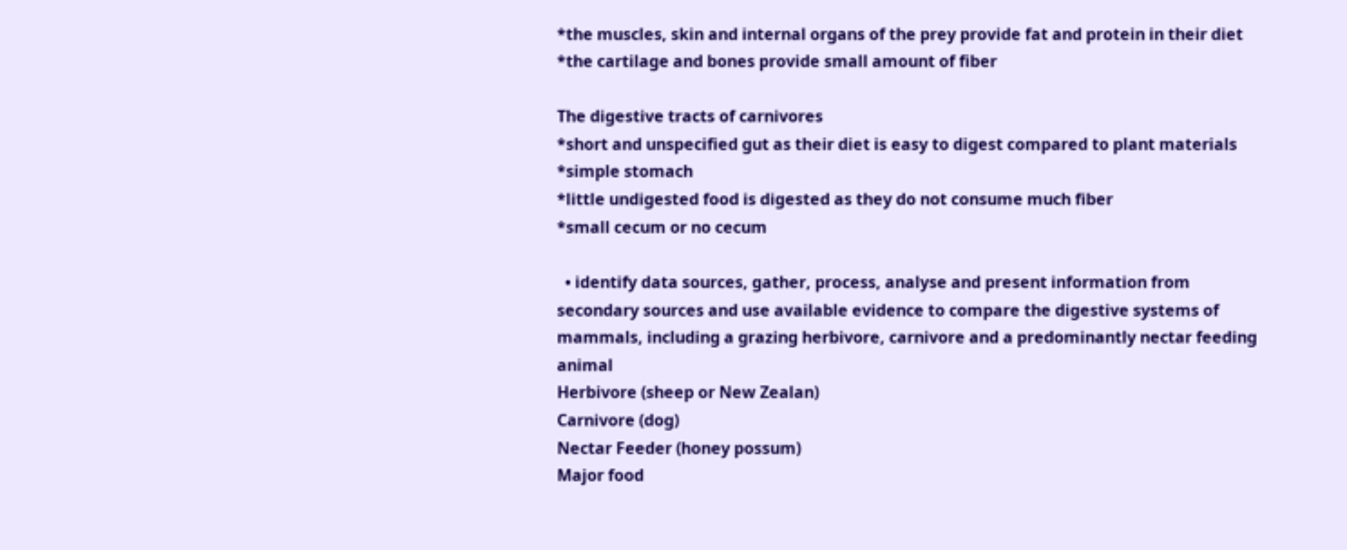*the muscles, skin and internal organs of the prey provide fat and protein in their diet
*the cartilage and bones provide small amount of fiber

The digestive tracts of carnivores
*short and unspecified gut as their diet is easy to digest compared to plant materials
*simple stomach
*little undigested food is digested as they do not consume much fiber
*small cecum or no cecum

  • identify data sources, gather, process, analyse and present information from secondary sources and use available evidence to compare the digestive systems of mammals, including a grazing herbivore, carnivore and a predominantly nectar feeding animal
Herbivore (sheep or New Zealan)
Carnivore (dog)
Nectar Feeder (honey possum)
Major food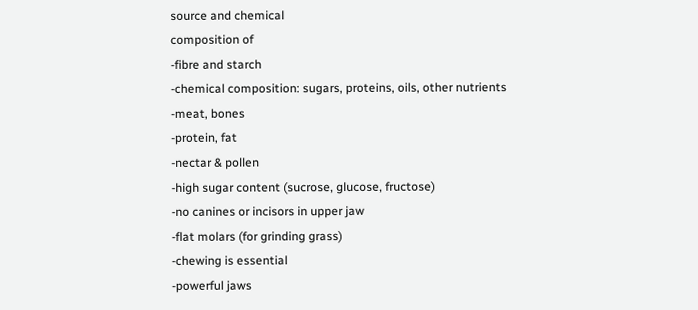source and chemical
composition of
-fibre and starch
-chemical composition: sugars, proteins, oils, other nutrients
-meat, bones
-protein, fat
-nectar & pollen
-high sugar content (sucrose, glucose, fructose)
-no canines or incisors in upper jaw
-flat molars (for grinding grass)
-chewing is essential
-powerful jaws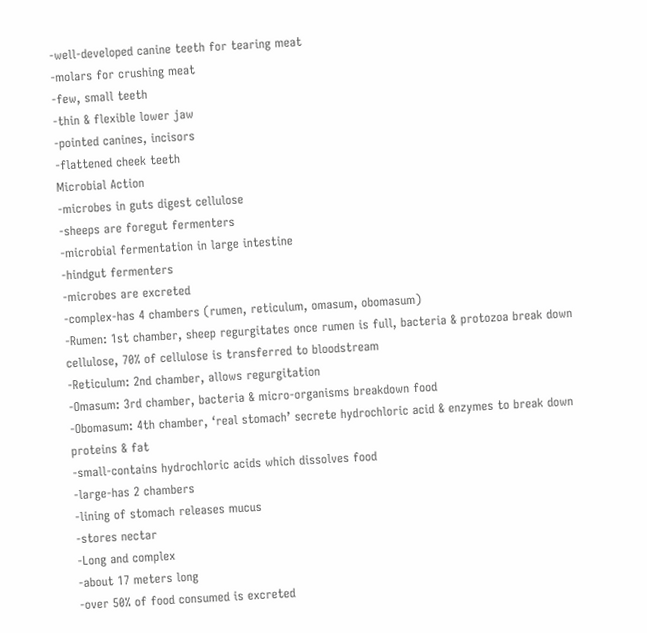-well-developed canine teeth for tearing meat
-molars for crushing meat
-few, small teeth
-thin & flexible lower jaw
-pointed canines, incisors
-flattened cheek teeth
Microbial Action
-microbes in guts digest cellulose
-sheeps are foregut fermenters
-microbial fermentation in large intestine
-hindgut fermenters
-microbes are excreted
-complex-has 4 chambers (rumen, reticulum, omasum, obomasum)
-Rumen: 1st chamber, sheep regurgitates once rumen is full, bacteria & protozoa break down cellulose, 70% of cellulose is transferred to bloodstream
-Reticulum: 2nd chamber, allows regurgitation
-Omasum: 3rd chamber, bacteria & micro-organisms breakdown food
-Obomasum: 4th chamber, ‘real stomach’ secrete hydrochloric acid & enzymes to break down proteins & fat
-small-contains hydrochloric acids which dissolves food
-large-has 2 chambers
-lining of stomach releases mucus
-stores nectar
-Long and complex
-about 17 meters long
-over 50% of food consumed is excreted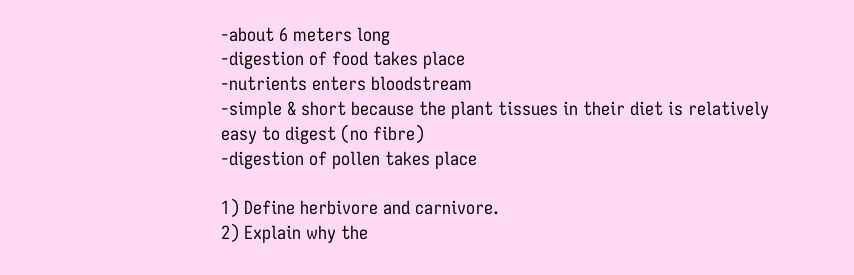-about 6 meters long
-digestion of food takes place
-nutrients enters bloodstream
-simple & short because the plant tissues in their diet is relatively easy to digest (no fibre)
-digestion of pollen takes place

1) Define herbivore and carnivore.
2) Explain why the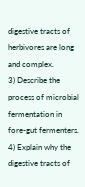digestive tracts of herbivores are long and complex.
3) Describe the process of microbial fermentation in fore-gut fermenters.
4) Explain why the digestive tracts of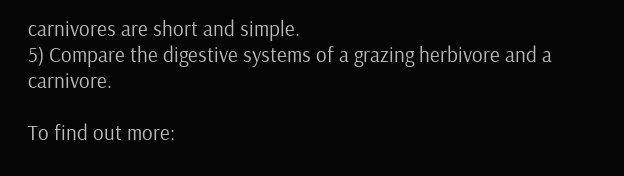carnivores are short and simple.
5) Compare the digestive systems of a grazing herbivore and a carnivore.

To find out more: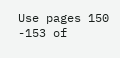Use pages 150 -153 of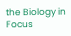the Biology in Focus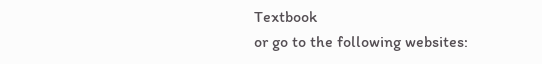Textbook
or go to the following websites: